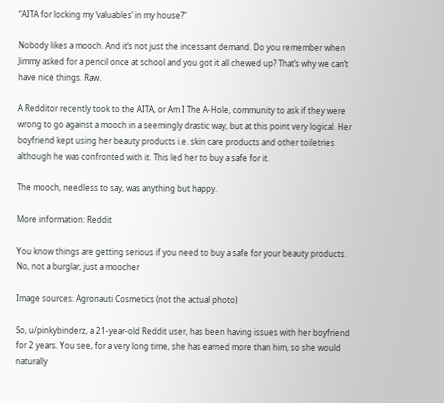“AITA for locking my ‘valuables’ in my house?”

Nobody likes a mooch. And it’s not just the incessant demand. Do you remember when Jimmy asked for a pencil once at school and you got it all chewed up? That’s why we can’t have nice things. Raw.

A Redditor recently took to the AITA, or Am I The A-Hole, community to ask if they were wrong to go against a mooch in a seemingly drastic way, but at this point very logical. Her boyfriend kept using her beauty products i.e. skin care products and other toiletries although he was confronted with it. This led her to buy a safe for it.

The mooch, needless to say, was anything but happy.

More information: Reddit

You know things are getting serious if you need to buy a safe for your beauty products. No, not a burglar, just a moocher

Image sources: Agronauti Cosmetics (not the actual photo)

So, u/pinkybinderz, a 21-year-old Reddit user, has been having issues with her boyfriend for 2 years. You see, for a very long time, she has earned more than him, so she would naturally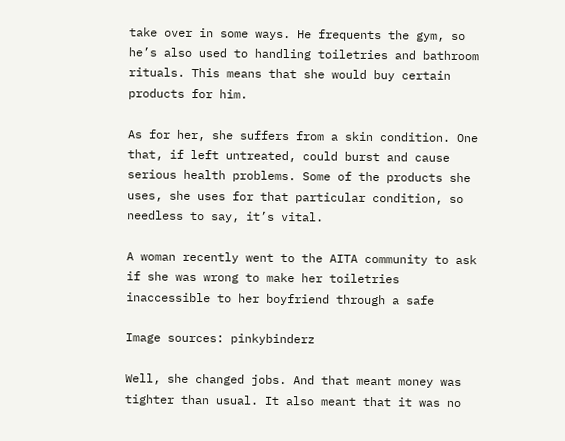take over in some ways. He frequents the gym, so he’s also used to handling toiletries and bathroom rituals. This means that she would buy certain products for him.

As for her, she suffers from a skin condition. One that, if left untreated, could burst and cause serious health problems. Some of the products she uses, she uses for that particular condition, so needless to say, it’s vital.

A woman recently went to the AITA community to ask if she was wrong to make her toiletries inaccessible to her boyfriend through a safe

Image sources: pinkybinderz

Well, she changed jobs. And that meant money was tighter than usual. It also meant that it was no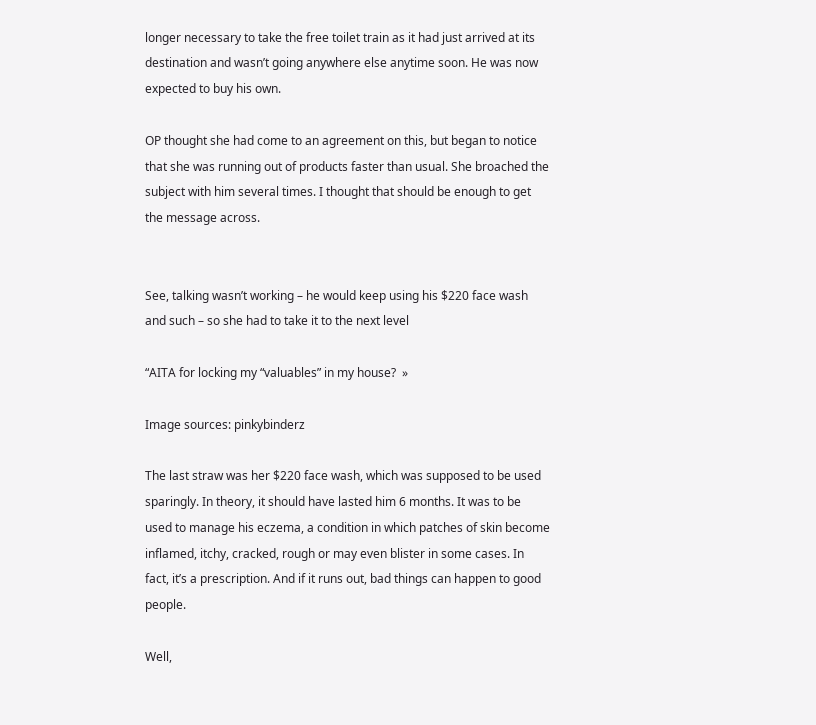longer necessary to take the free toilet train as it had just arrived at its destination and wasn’t going anywhere else anytime soon. He was now expected to buy his own.

OP thought she had come to an agreement on this, but began to notice that she was running out of products faster than usual. She broached the subject with him several times. I thought that should be enough to get the message across.


See, talking wasn’t working – he would keep using his $220 face wash and such – so she had to take it to the next level

“AITA for locking my “valuables” in my house?  »

Image sources: pinkybinderz

The last straw was her $220 face wash, which was supposed to be used sparingly. In theory, it should have lasted him 6 months. It was to be used to manage his eczema, a condition in which patches of skin become inflamed, itchy, cracked, rough or may even blister in some cases. In fact, it’s a prescription. And if it runs out, bad things can happen to good people.

Well,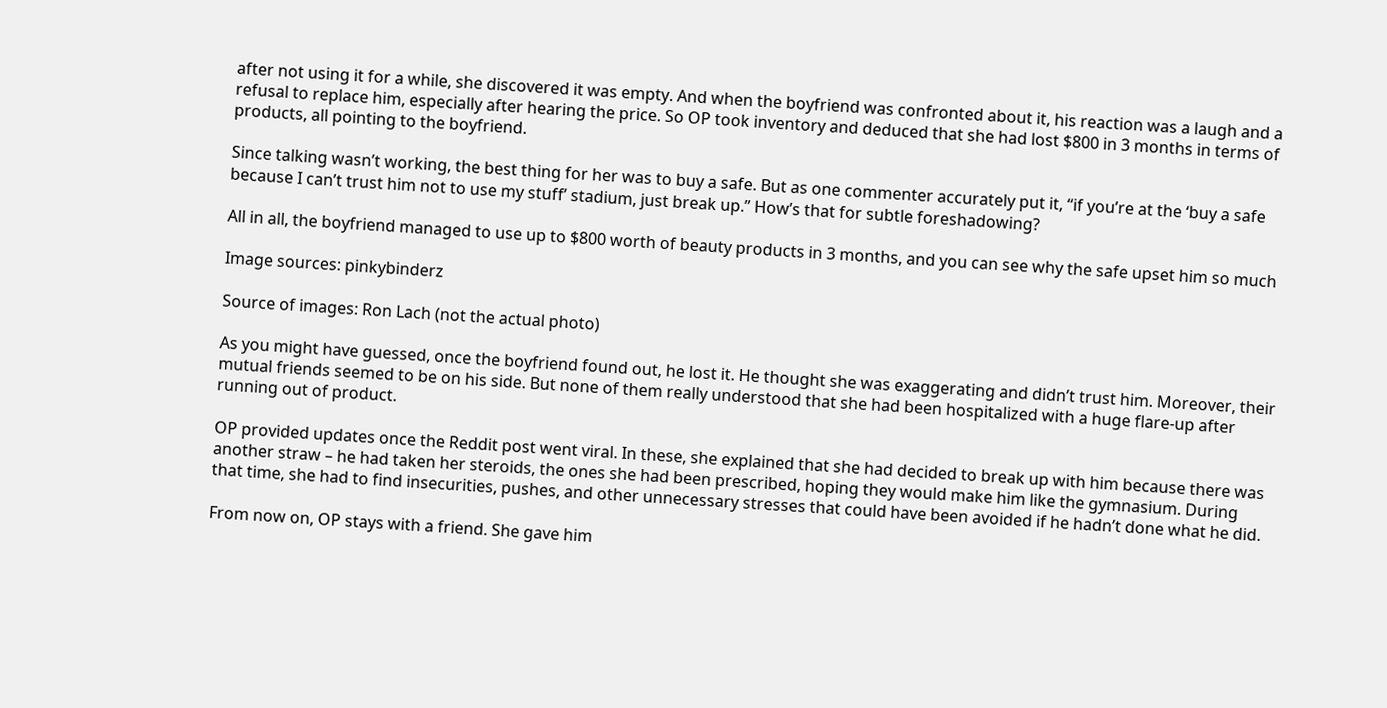after not using it for a while, she discovered it was empty. And when the boyfriend was confronted about it, his reaction was a laugh and a refusal to replace him, especially after hearing the price. So OP took inventory and deduced that she had lost $800 in 3 months in terms of products, all pointing to the boyfriend.

Since talking wasn’t working, the best thing for her was to buy a safe. But as one commenter accurately put it, “if you’re at the ‘buy a safe because I can’t trust him not to use my stuff’ stadium, just break up.” How’s that for subtle foreshadowing?

All in all, the boyfriend managed to use up to $800 worth of beauty products in 3 months, and you can see why the safe upset him so much

Image sources: pinkybinderz

Source of images: Ron Lach (not the actual photo)

As you might have guessed, once the boyfriend found out, he lost it. He thought she was exaggerating and didn’t trust him. Moreover, their mutual friends seemed to be on his side. But none of them really understood that she had been hospitalized with a huge flare-up after running out of product.

OP provided updates once the Reddit post went viral. In these, she explained that she had decided to break up with him because there was another straw – he had taken her steroids, the ones she had been prescribed, hoping they would make him like the gymnasium. During that time, she had to find insecurities, pushes, and other unnecessary stresses that could have been avoided if he hadn’t done what he did.

From now on, OP stays with a friend. She gave him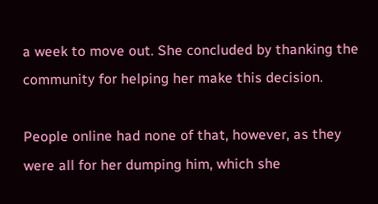a week to move out. She concluded by thanking the community for helping her make this decision.

People online had none of that, however, as they were all for her dumping him, which she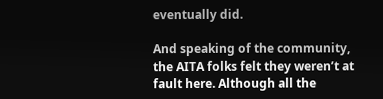eventually did.

And speaking of the community, the AITA folks felt they weren’t at fault here. Although all the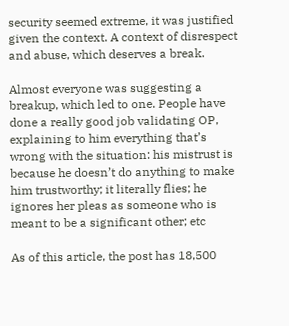security seemed extreme, it was justified given the context. A context of disrespect and abuse, which deserves a break.

Almost everyone was suggesting a breakup, which led to one. People have done a really good job validating OP, explaining to him everything that’s wrong with the situation: his mistrust is because he doesn’t do anything to make him trustworthy; it literally flies; he ignores her pleas as someone who is meant to be a significant other; etc

As of this article, the post has 18,500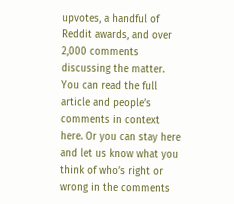upvotes, a handful of Reddit awards, and over 2,000 comments discussing the matter. You can read the full article and people’s comments in context here. Or you can stay here and let us know what you think of who’s right or wrong in the comments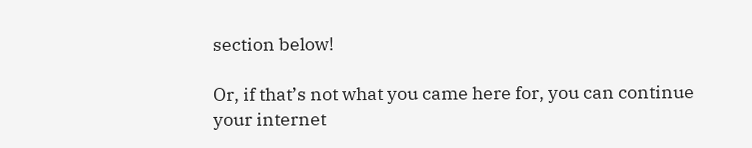section below!

Or, if that’s not what you came here for, you can continue your internet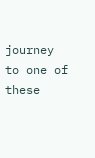journey to one of these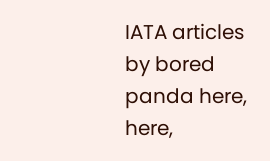IATA articles by bored panda here, here,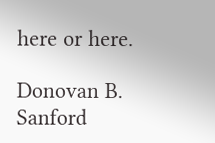here or here.

Donovan B. Sanford